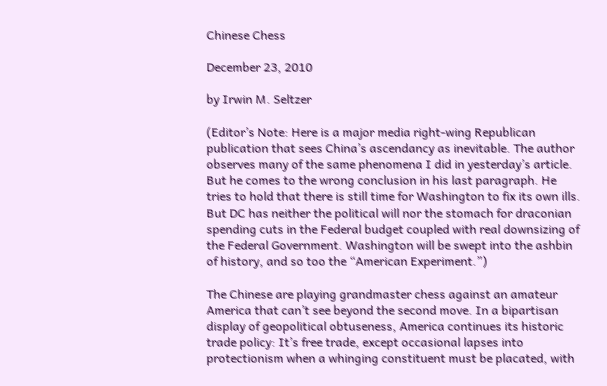Chinese Chess

December 23, 2010

by Irwin M. Seltzer

(Editor’s Note: Here is a major media right-wing Republican publication that sees China’s ascendancy as inevitable. The author observes many of the same phenomena I did in yesterday’s article. But he comes to the wrong conclusion in his last paragraph. He tries to hold that there is still time for Washington to fix its own ills. But DC has neither the political will nor the stomach for draconian spending cuts in the Federal budget coupled with real downsizing of the Federal Government. Washington will be swept into the ashbin of history, and so too the “American Experiment.”)

The Chinese are playing grandmaster chess against an amateur America that can’t see beyond the second move. In a bipartisan display of geopolitical obtuseness, America continues its historic trade policy: It’s free trade, except occasional lapses into protectionism when a whinging constituent must be placated, with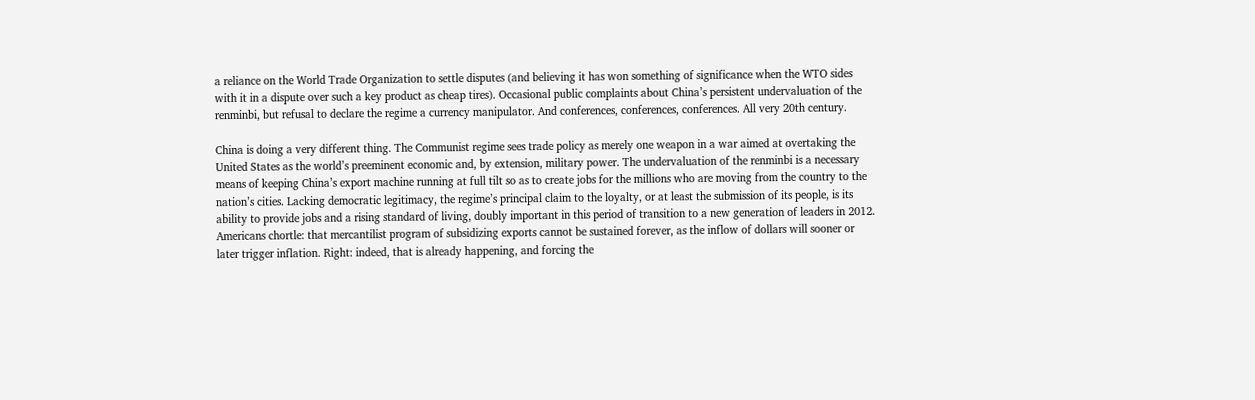a reliance on the World Trade Organization to settle disputes (and believing it has won something of significance when the WTO sides with it in a dispute over such a key product as cheap tires). Occasional public complaints about China’s persistent undervaluation of the renminbi, but refusal to declare the regime a currency manipulator. And conferences, conferences, conferences. All very 20th century.

China is doing a very different thing. The Communist regime sees trade policy as merely one weapon in a war aimed at overtaking the United States as the world’s preeminent economic and, by extension, military power. The undervaluation of the renminbi is a necessary means of keeping China’s export machine running at full tilt so as to create jobs for the millions who are moving from the country to the nation’s cities. Lacking democratic legitimacy, the regime’s principal claim to the loyalty, or at least the submission of its people, is its ability to provide jobs and a rising standard of living, doubly important in this period of transition to a new generation of leaders in 2012. Americans chortle: that mercantilist program of subsidizing exports cannot be sustained forever, as the inflow of dollars will sooner or later trigger inflation. Right: indeed, that is already happening, and forcing the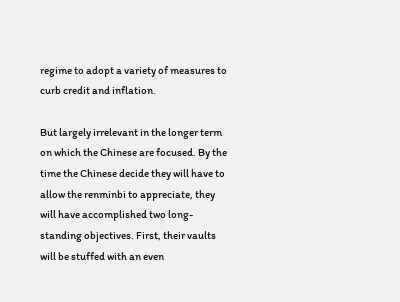regime to adopt a variety of measures to curb credit and inflation.

But largely irrelevant in the longer term on which the Chinese are focused. By the time the Chinese decide they will have to allow the renminbi to appreciate, they will have accomplished two long-standing objectives. First, their vaults will be stuffed with an even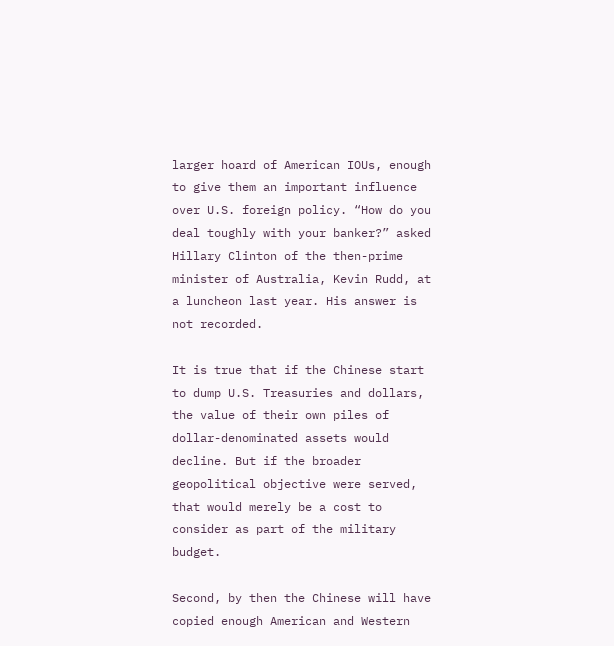larger hoard of American IOUs, enough to give them an important influence over U.S. foreign policy. “How do you deal toughly with your banker?” asked Hillary Clinton of the then-prime minister of Australia, Kevin Rudd, at a luncheon last year. His answer is not recorded.

It is true that if the Chinese start to dump U.S. Treasuries and dollars, the value of their own piles of dollar-denominated assets would decline. But if the broader geopolitical objective were served, that would merely be a cost to consider as part of the military budget.

Second, by then the Chinese will have copied enough American and Western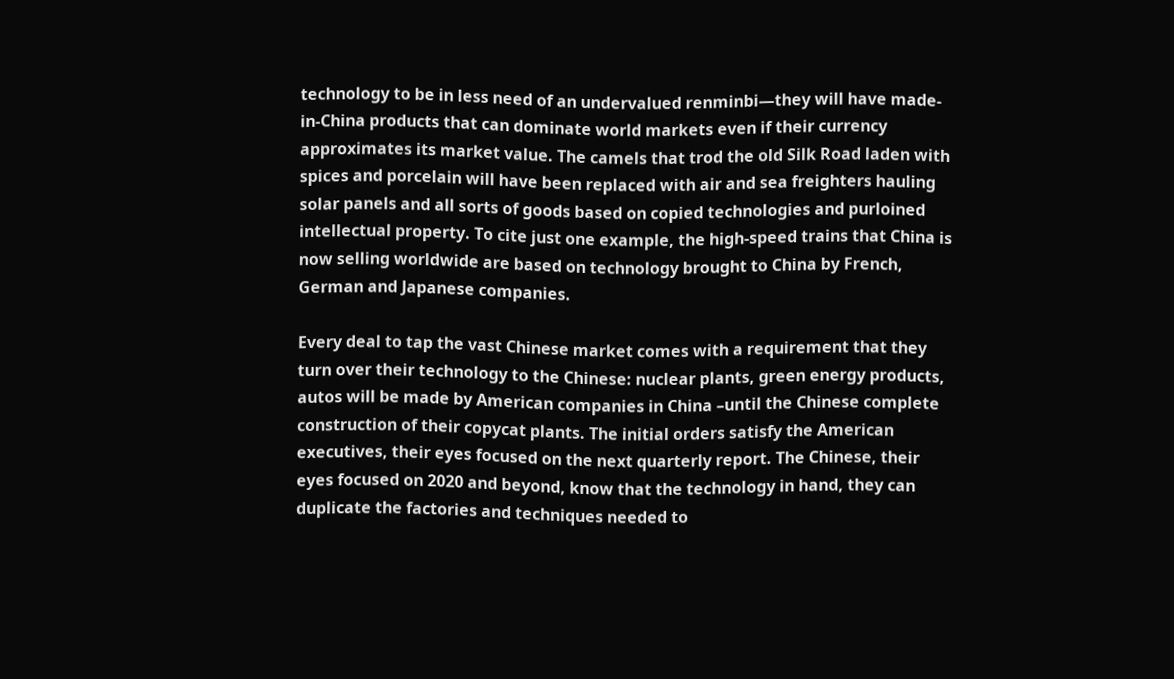technology to be in less need of an undervalued renminbi—they will have made-in-China products that can dominate world markets even if their currency approximates its market value. The camels that trod the old Silk Road laden with spices and porcelain will have been replaced with air and sea freighters hauling solar panels and all sorts of goods based on copied technologies and purloined intellectual property. To cite just one example, the high-speed trains that China is now selling worldwide are based on technology brought to China by French, German and Japanese companies.

Every deal to tap the vast Chinese market comes with a requirement that they turn over their technology to the Chinese: nuclear plants, green energy products, autos will be made by American companies in China –until the Chinese complete construction of their copycat plants. The initial orders satisfy the American executives, their eyes focused on the next quarterly report. The Chinese, their eyes focused on 2020 and beyond, know that the technology in hand, they can duplicate the factories and techniques needed to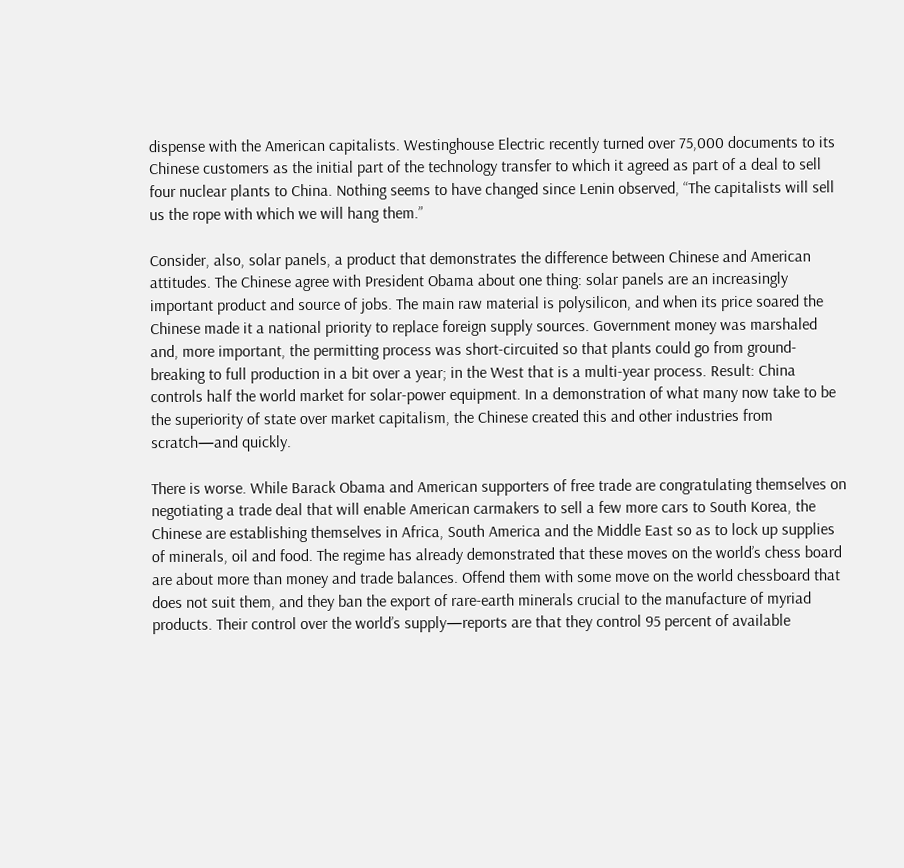dispense with the American capitalists. Westinghouse Electric recently turned over 75,000 documents to its Chinese customers as the initial part of the technology transfer to which it agreed as part of a deal to sell four nuclear plants to China. Nothing seems to have changed since Lenin observed, “The capitalists will sell us the rope with which we will hang them.”

Consider, also, solar panels, a product that demonstrates the difference between Chinese and American attitudes. The Chinese agree with President Obama about one thing: solar panels are an increasingly important product and source of jobs. The main raw material is polysilicon, and when its price soared the Chinese made it a national priority to replace foreign supply sources. Government money was marshaled and, more important, the permitting process was short-circuited so that plants could go from ground-breaking to full production in a bit over a year; in the West that is a multi-year process. Result: China controls half the world market for solar-power equipment. In a demonstration of what many now take to be the superiority of state over market capitalism, the Chinese created this and other industries from scratch—and quickly.

There is worse. While Barack Obama and American supporters of free trade are congratulating themselves on negotiating a trade deal that will enable American carmakers to sell a few more cars to South Korea, the Chinese are establishing themselves in Africa, South America and the Middle East so as to lock up supplies of minerals, oil and food. The regime has already demonstrated that these moves on the world’s chess board are about more than money and trade balances. Offend them with some move on the world chessboard that does not suit them, and they ban the export of rare-earth minerals crucial to the manufacture of myriad products. Their control over the world’s supply—reports are that they control 95 percent of available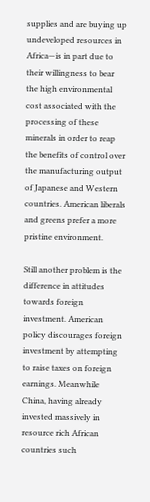supplies and are buying up undeveloped resources in Africa—is in part due to their willingness to bear the high environmental cost associated with the processing of these minerals in order to reap the benefits of control over the manufacturing output of Japanese and Western countries. American liberals and greens prefer a more pristine environment.

Still another problem is the difference in attitudes towards foreign investment. American policy discourages foreign investment by attempting to raise taxes on foreign earnings. Meanwhile China, having already invested massively in resource rich African countries such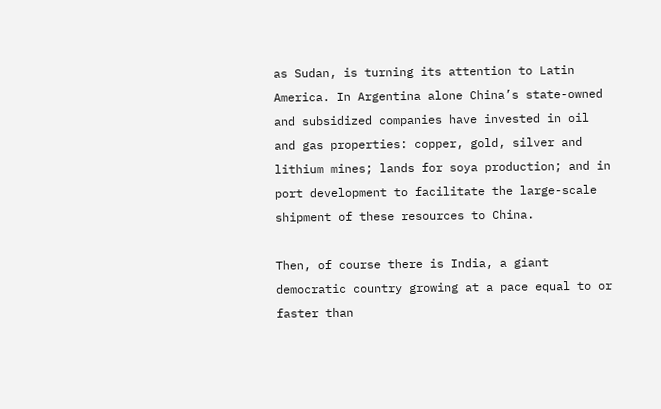as Sudan, is turning its attention to Latin America. In Argentina alone China’s state-owned and subsidized companies have invested in oil and gas properties: copper, gold, silver and lithium mines; lands for soya production; and in port development to facilitate the large-scale shipment of these resources to China.

Then, of course there is India, a giant democratic country growing at a pace equal to or faster than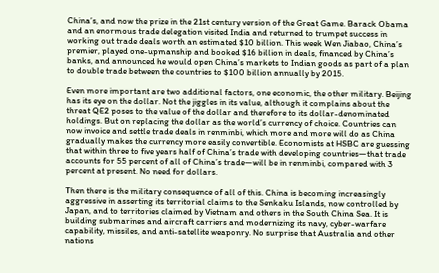China’s, and now the prize in the 21st century version of the Great Game. Barack Obama and an enormous trade delegation visited India and returned to trumpet success in working out trade deals worth an estimated $10 billion. This week Wen Jiabao, China’s premier, played one-upmanship and booked $16 billion in deals, financed by China’s banks, and announced he would open China’s markets to Indian goods as part of a plan to double trade between the countries to $100 billion annually by 2015.

Even more important are two additional factors, one economic, the other military. Beijing has its eye on the dollar. Not the jiggles in its value, although it complains about the threat QE2 poses to the value of the dollar and therefore to its dollar-denominated holdings. But on replacing the dollar as the world’s currency of choice. Countries can now invoice and settle trade deals in renminbi, which more and more will do as China gradually makes the currency more easily convertible. Economists at HSBC are guessing that within three to five years half of China’s trade with developing countries—that trade accounts for 55 percent of all of China’s trade—will be in renminbi, compared with 3 percent at present. No need for dollars.

Then there is the military consequence of all of this. China is becoming increasingly aggressive in asserting its territorial claims to the Senkaku Islands, now controlled by Japan, and to territories claimed by Vietnam and others in the South China Sea. It is building submarines and aircraft carriers and modernizing its navy, cyber-warfare capability, missiles, and anti-satellite weaponry. No surprise that Australia and other nations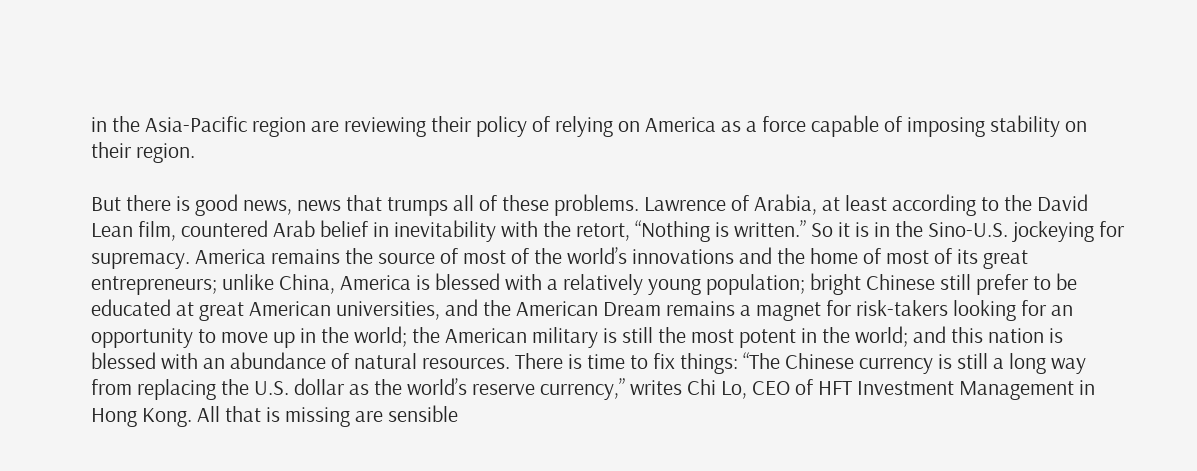in the Asia-Pacific region are reviewing their policy of relying on America as a force capable of imposing stability on their region.

But there is good news, news that trumps all of these problems. Lawrence of Arabia, at least according to the David Lean film, countered Arab belief in inevitability with the retort, “Nothing is written.” So it is in the Sino-U.S. jockeying for supremacy. America remains the source of most of the world’s innovations and the home of most of its great entrepreneurs; unlike China, America is blessed with a relatively young population; bright Chinese still prefer to be educated at great American universities, and the American Dream remains a magnet for risk-takers looking for an opportunity to move up in the world; the American military is still the most potent in the world; and this nation is blessed with an abundance of natural resources. There is time to fix things: “The Chinese currency is still a long way from replacing the U.S. dollar as the world’s reserve currency,” writes Chi Lo, CEO of HFT Investment Management in Hong Kong. All that is missing are sensible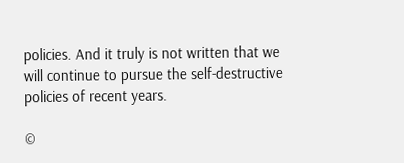policies. And it truly is not written that we will continue to pursue the self-destructive policies of recent years.

©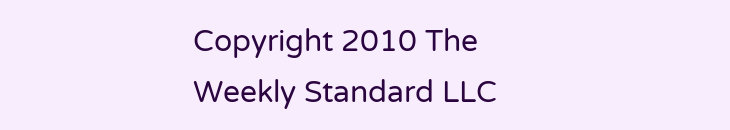Copyright 2010 The Weekly Standard LLC